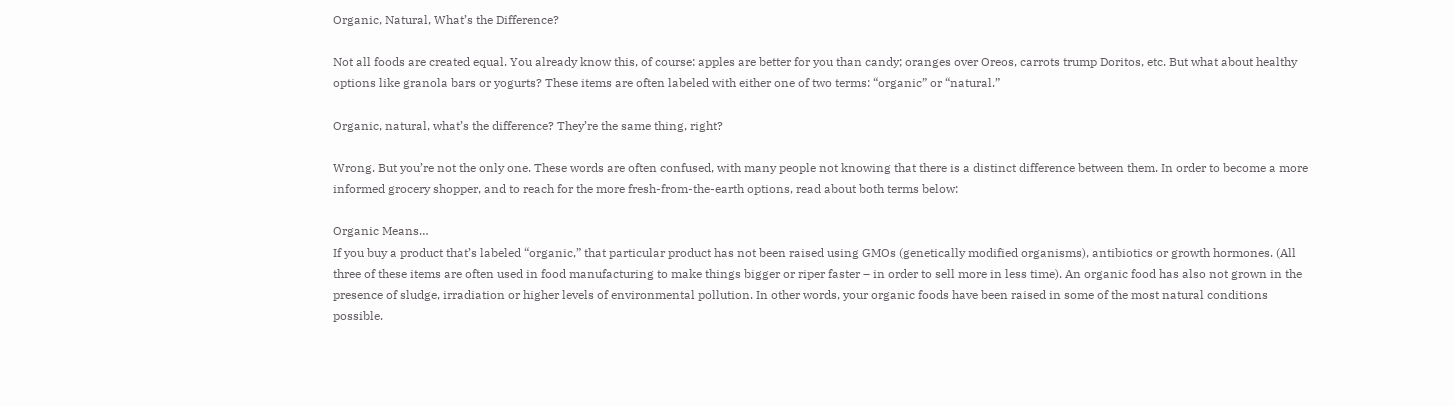Organic, Natural, What’s the Difference?

Not all foods are created equal. You already know this, of course: apples are better for you than candy; oranges over Oreos, carrots trump Doritos, etc. But what about healthy options like granola bars or yogurts? These items are often labeled with either one of two terms: “organic” or “natural.”

Organic, natural, what’s the difference? They’re the same thing, right?

Wrong. But you’re not the only one. These words are often confused, with many people not knowing that there is a distinct difference between them. In order to become a more informed grocery shopper, and to reach for the more fresh-from-the-earth options, read about both terms below:

Organic Means…
If you buy a product that’s labeled “organic,” that particular product has not been raised using GMOs (genetically modified organisms), antibiotics or growth hormones. (All three of these items are often used in food manufacturing to make things bigger or riper faster – in order to sell more in less time). An organic food has also not grown in the presence of sludge, irradiation or higher levels of environmental pollution. In other words, your organic foods have been raised in some of the most natural conditions possible.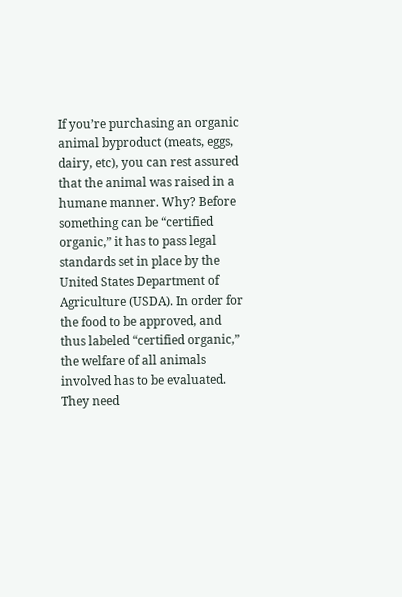If you’re purchasing an organic animal byproduct (meats, eggs, dairy, etc), you can rest assured that the animal was raised in a humane manner. Why? Before something can be “certified organic,” it has to pass legal standards set in place by the United States Department of Agriculture (USDA). In order for the food to be approved, and thus labeled “certified organic,” the welfare of all animals involved has to be evaluated. They need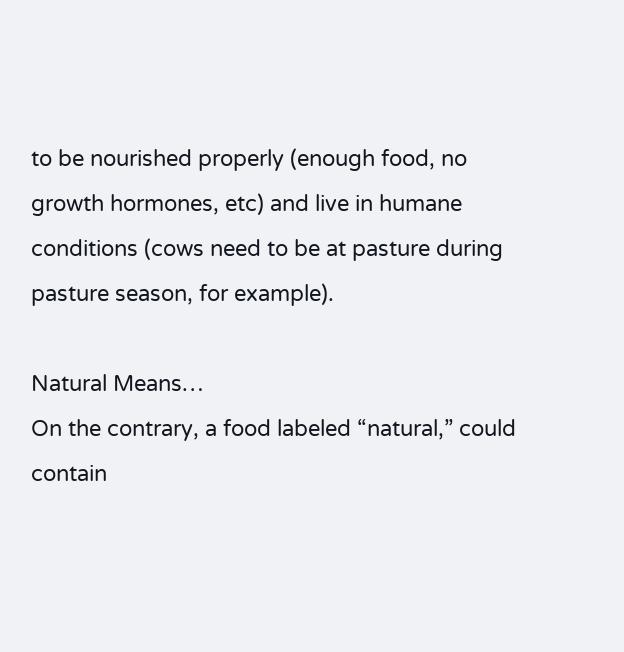to be nourished properly (enough food, no growth hormones, etc) and live in humane conditions (cows need to be at pasture during pasture season, for example).

Natural Means…
On the contrary, a food labeled “natural,” could contain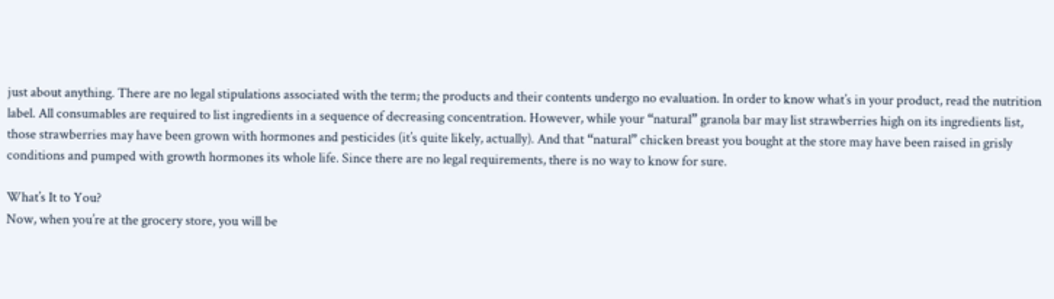just about anything. There are no legal stipulations associated with the term; the products and their contents undergo no evaluation. In order to know what’s in your product, read the nutrition label. All consumables are required to list ingredients in a sequence of decreasing concentration. However, while your “natural” granola bar may list strawberries high on its ingredients list, those strawberries may have been grown with hormones and pesticides (it’s quite likely, actually). And that “natural” chicken breast you bought at the store may have been raised in grisly conditions and pumped with growth hormones its whole life. Since there are no legal requirements, there is no way to know for sure.

What’s It to You?
Now, when you’re at the grocery store, you will be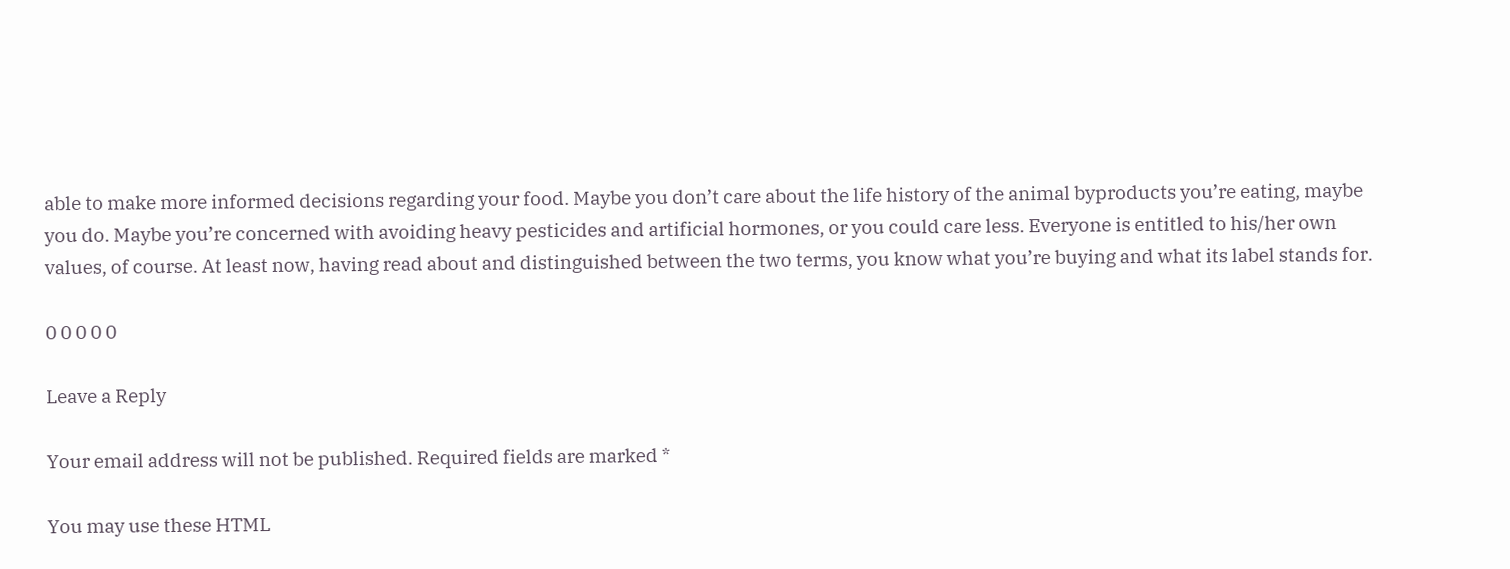able to make more informed decisions regarding your food. Maybe you don’t care about the life history of the animal byproducts you’re eating, maybe you do. Maybe you’re concerned with avoiding heavy pesticides and artificial hormones, or you could care less. Everyone is entitled to his/her own values, of course. At least now, having read about and distinguished between the two terms, you know what you’re buying and what its label stands for.

0 0 0 0 0

Leave a Reply

Your email address will not be published. Required fields are marked *

You may use these HTML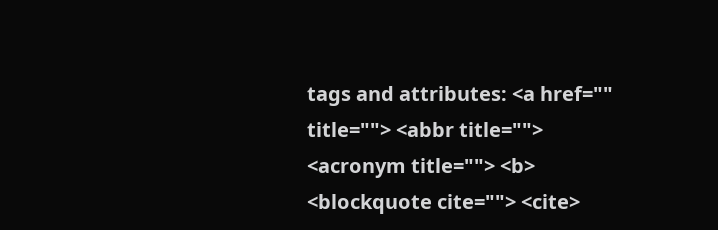tags and attributes: <a href="" title=""> <abbr title=""> <acronym title=""> <b> <blockquote cite=""> <cite>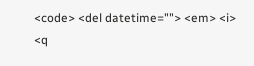<code> <del datetime=""> <em> <i> <q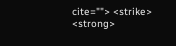cite=""> <strike> <strong>